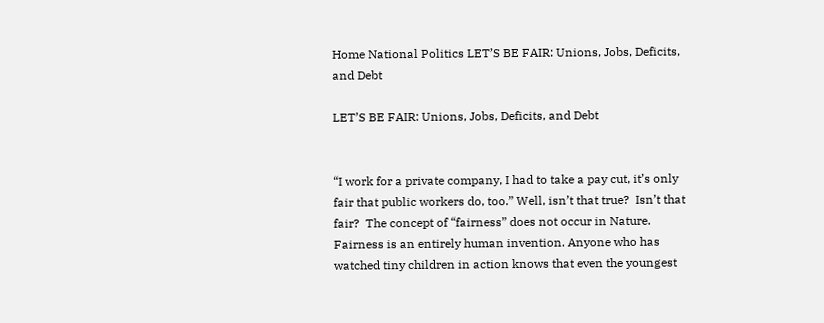Home National Politics LET’S BE FAIR: Unions, Jobs, Deficits, and Debt

LET’S BE FAIR: Unions, Jobs, Deficits, and Debt


“I work for a private company, I had to take a pay cut, it’s only fair that public workers do, too.” Well, isn’t that true?  Isn’t that fair?  The concept of “fairness” does not occur in Nature. Fairness is an entirely human invention. Anyone who has watched tiny children in action knows that even the youngest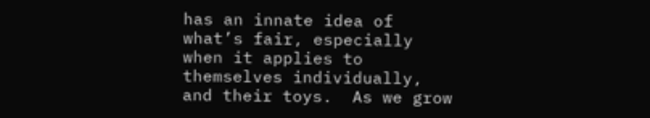has an innate idea of what’s fair, especially when it applies to themselves individually, and their toys.  As we grow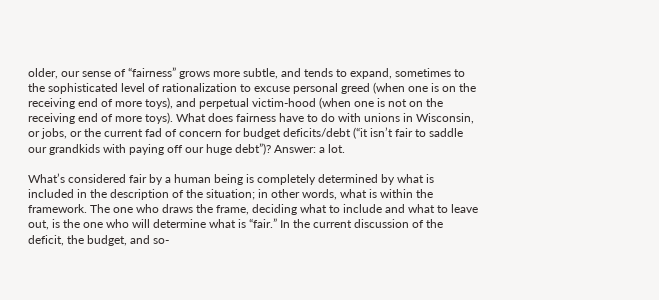older, our sense of “fairness” grows more subtle, and tends to expand, sometimes to the sophisticated level of rationalization to excuse personal greed (when one is on the receiving end of more toys), and perpetual victim-hood (when one is not on the receiving end of more toys). What does fairness have to do with unions in Wisconsin, or jobs, or the current fad of concern for budget deficits/debt (“it isn’t fair to saddle our grandkids with paying off our huge debt”)? Answer: a lot.

What’s considered fair by a human being is completely determined by what is included in the description of the situation; in other words, what is within the framework. The one who draws the frame, deciding what to include and what to leave out, is the one who will determine what is “fair.” In the current discussion of the deficit, the budget, and so-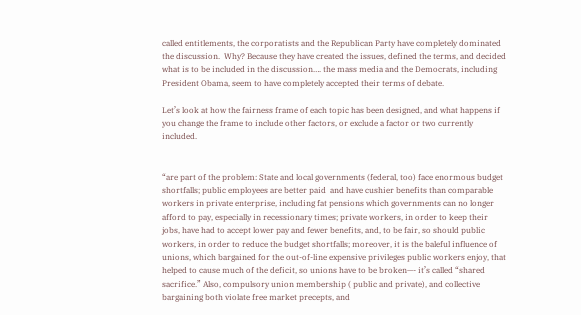called entitlements, the corporatists and the Republican Party have completely dominated the discussion.  Why? Because they have created the issues, defined the terms, and decided what is to be included in the discussion…. the mass media and the Democrats, including President Obama, seem to have completely accepted their terms of debate.

Let’s look at how the fairness frame of each topic has been designed, and what happens if you change the frame to include other factors, or exclude a factor or two currently included.


“are part of the problem: State and local governments (federal, too) face enormous budget shortfalls; public employees are better paid  and have cushier benefits than comparable workers in private enterprise, including fat pensions which governments can no longer afford to pay, especially in recessionary times; private workers, in order to keep their jobs, have had to accept lower pay and fewer benefits, and, to be fair, so should public workers, in order to reduce the budget shortfalls; moreover, it is the baleful influence of unions, which bargained for the out-of-line expensive privileges public workers enjoy, that helped to cause much of the deficit, so unions have to be broken—- it’s called “shared sacrifice.” Also, compulsory union membership ( public and private), and collective bargaining both violate free market precepts, and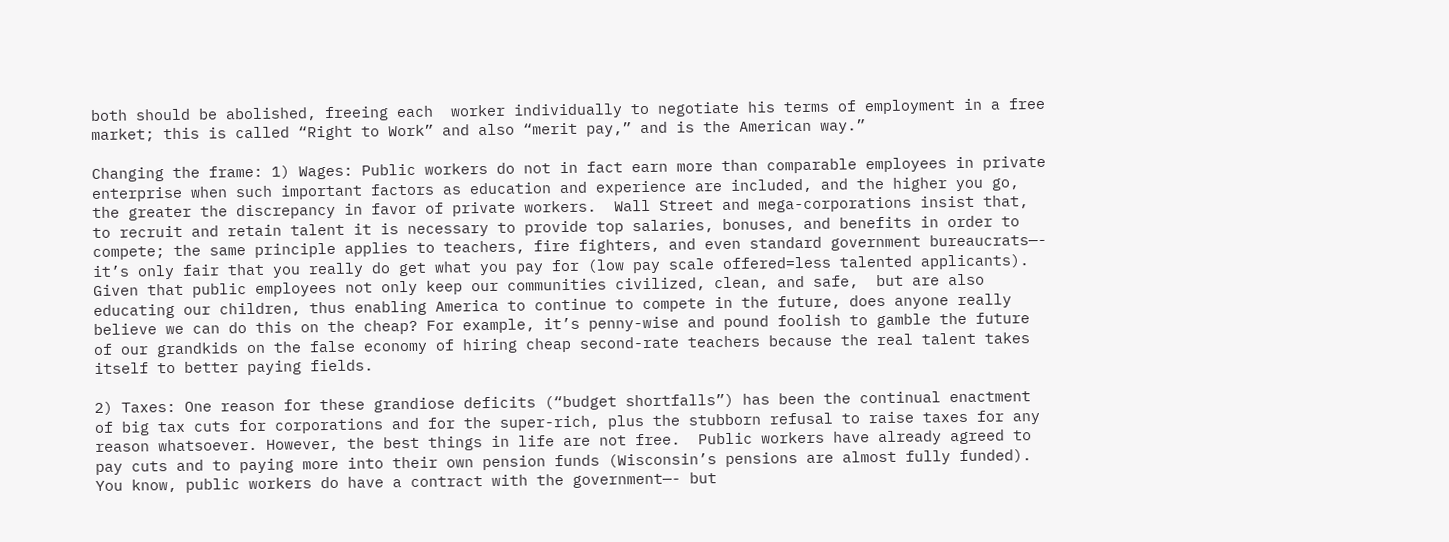both should be abolished, freeing each  worker individually to negotiate his terms of employment in a free market; this is called “Right to Work” and also “merit pay,” and is the American way.”

Changing the frame: 1) Wages: Public workers do not in fact earn more than comparable employees in private enterprise when such important factors as education and experience are included, and the higher you go, the greater the discrepancy in favor of private workers.  Wall Street and mega-corporations insist that, to recruit and retain talent it is necessary to provide top salaries, bonuses, and benefits in order to compete; the same principle applies to teachers, fire fighters, and even standard government bureaucrats—- it’s only fair that you really do get what you pay for (low pay scale offered=less talented applicants). Given that public employees not only keep our communities civilized, clean, and safe,  but are also educating our children, thus enabling America to continue to compete in the future, does anyone really believe we can do this on the cheap? For example, it’s penny-wise and pound foolish to gamble the future of our grandkids on the false economy of hiring cheap second-rate teachers because the real talent takes itself to better paying fields.

2) Taxes: One reason for these grandiose deficits (“budget shortfalls”) has been the continual enactment of big tax cuts for corporations and for the super-rich, plus the stubborn refusal to raise taxes for any reason whatsoever. However, the best things in life are not free.  Public workers have already agreed to pay cuts and to paying more into their own pension funds (Wisconsin’s pensions are almost fully funded). You know, public workers do have a contract with the government—- but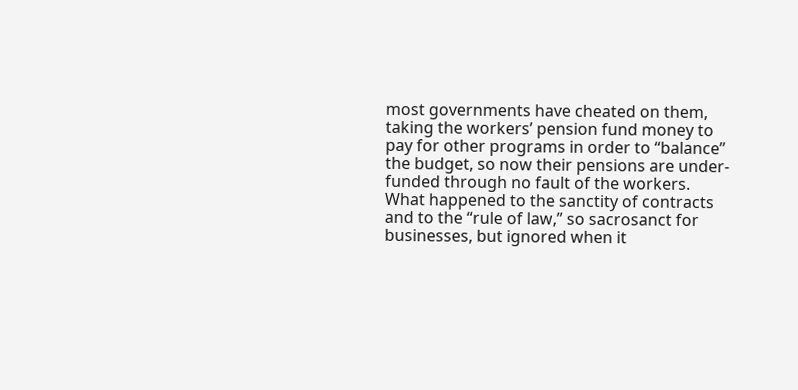most governments have cheated on them, taking the workers’ pension fund money to pay for other programs in order to “balance” the budget, so now their pensions are under-funded through no fault of the workers.  What happened to the sanctity of contracts and to the “rule of law,” so sacrosanct for businesses, but ignored when it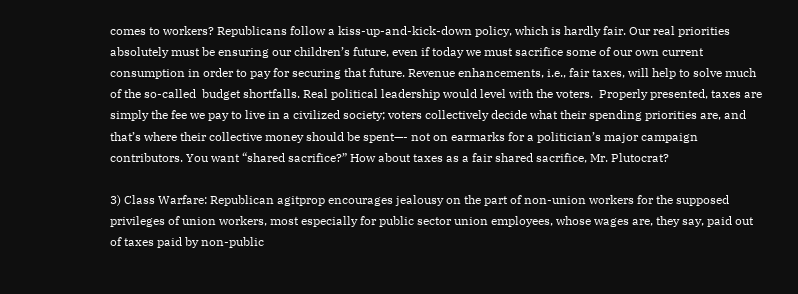comes to workers? Republicans follow a kiss-up-and-kick-down policy, which is hardly fair. Our real priorities absolutely must be ensuring our children’s future, even if today we must sacrifice some of our own current consumption in order to pay for securing that future. Revenue enhancements, i.e., fair taxes, will help to solve much of the so-called  budget shortfalls. Real political leadership would level with the voters.  Properly presented, taxes are simply the fee we pay to live in a civilized society; voters collectively decide what their spending priorities are, and that’s where their collective money should be spent—- not on earmarks for a politician’s major campaign contributors. You want “shared sacrifice?” How about taxes as a fair shared sacrifice, Mr. Plutocrat?

3) Class Warfare: Republican agitprop encourages jealousy on the part of non-union workers for the supposed privileges of union workers, most especially for public sector union employees, whose wages are, they say, paid out of taxes paid by non-public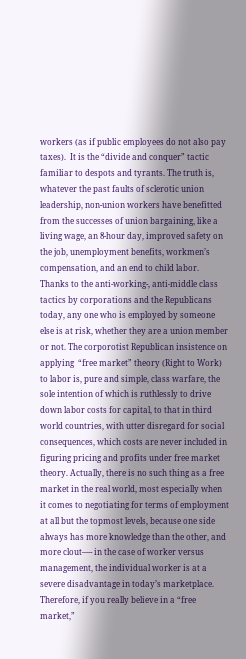workers (as if public employees do not also pay taxes).  It is the “divide and conquer” tactic familiar to despots and tyrants. The truth is, whatever the past faults of sclerotic union leadership, non-union workers have benefitted from the successes of union bargaining, like a living wage, an 8-hour day, improved safety on the job, unemployment benefits, workmen’s compensation, and an end to child labor. Thanks to the anti-working-, anti-middle class tactics by corporations and the Republicans today, any one who is employed by someone else is at risk, whether they are a union member or not. The corporotist Republican insistence on applying  “free market” theory (Right to Work) to labor is, pure and simple, class warfare, the sole intention of which is ruthlessly to drive down labor costs for capital, to that in third world countries, with utter disregard for social consequences, which costs are never included in figuring pricing and profits under free market theory. Actually, there is no such thing as a free market in the real world, most especially when it comes to negotiating for terms of employment at all but the topmost levels, because one side always has more knowledge than the other, and more clout—- in the case of worker versus management, the individual worker is at a severe disadvantage in today’s marketplace. Therefore, if you really believe in a “free market,”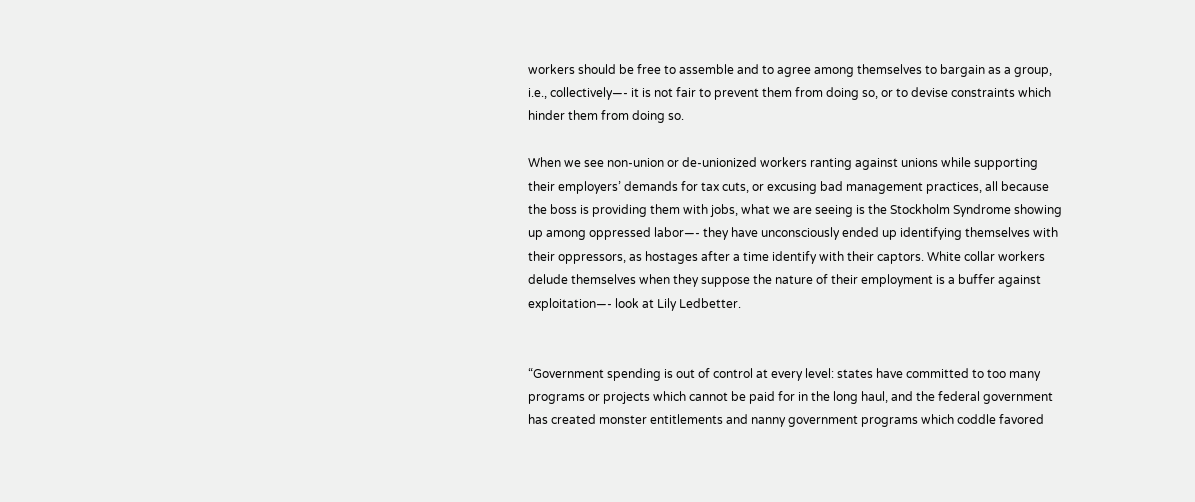workers should be free to assemble and to agree among themselves to bargain as a group, i.e., collectively—- it is not fair to prevent them from doing so, or to devise constraints which hinder them from doing so.

When we see non-union or de-unionized workers ranting against unions while supporting their employers’ demands for tax cuts, or excusing bad management practices, all because the boss is providing them with jobs, what we are seeing is the Stockholm Syndrome showing up among oppressed labor—- they have unconsciously ended up identifying themselves with their oppressors, as hostages after a time identify with their captors. White collar workers delude themselves when they suppose the nature of their employment is a buffer against exploitation—- look at Lily Ledbetter.


“Government spending is out of control at every level: states have committed to too many programs or projects which cannot be paid for in the long haul, and the federal government has created monster entitlements and nanny government programs which coddle favored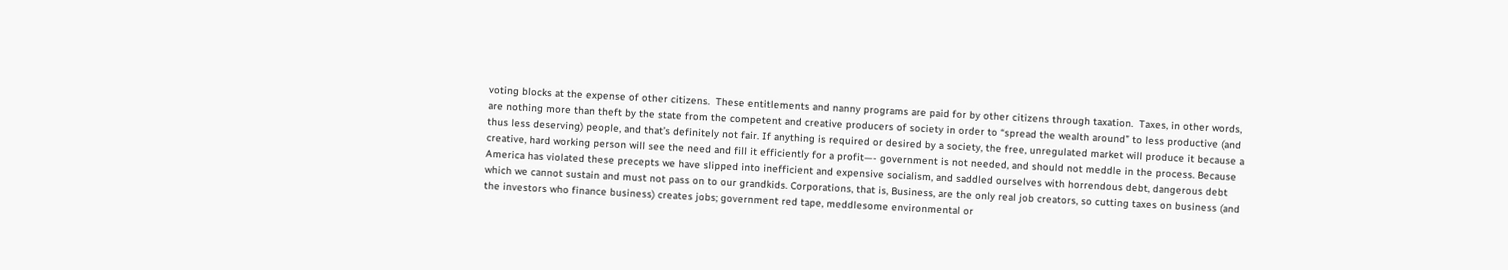voting blocks at the expense of other citizens.  These entitlements and nanny programs are paid for by other citizens through taxation.  Taxes, in other words, are nothing more than theft by the state from the competent and creative producers of society in order to “spread the wealth around” to less productive (and thus less deserving) people, and that’s definitely not fair. If anything is required or desired by a society, the free, unregulated market will produce it because a creative, hard working person will see the need and fill it efficiently for a profit—- government is not needed, and should not meddle in the process. Because America has violated these precepts we have slipped into inefficient and expensive socialism, and saddled ourselves with horrendous debt, dangerous debt which we cannot sustain and must not pass on to our grandkids. Corporations, that is, Business, are the only real job creators, so cutting taxes on business (and the investors who finance business) creates jobs; government red tape, meddlesome environmental or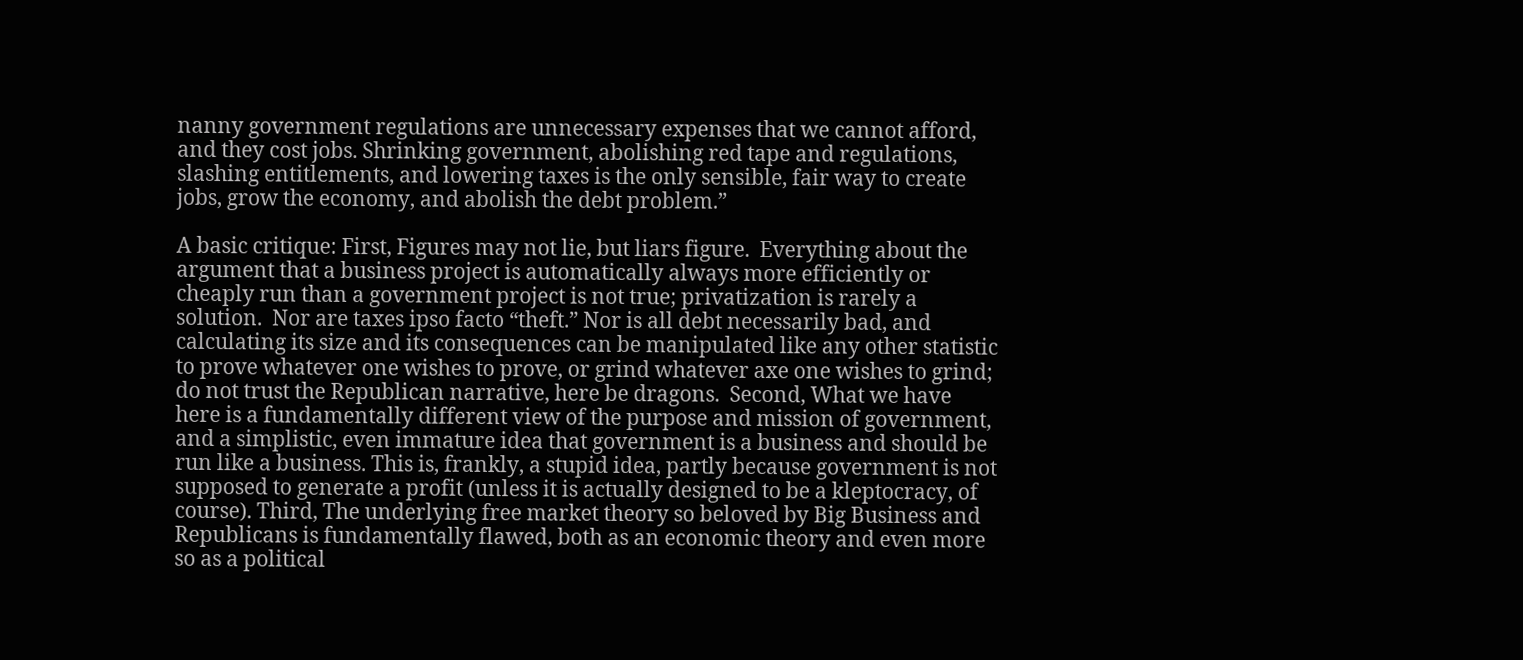nanny government regulations are unnecessary expenses that we cannot afford, and they cost jobs. Shrinking government, abolishing red tape and regulations, slashing entitlements, and lowering taxes is the only sensible, fair way to create jobs, grow the economy, and abolish the debt problem.”

A basic critique: First, Figures may not lie, but liars figure.  Everything about the  argument that a business project is automatically always more efficiently or cheaply run than a government project is not true; privatization is rarely a solution.  Nor are taxes ipso facto “theft.” Nor is all debt necessarily bad, and calculating its size and its consequences can be manipulated like any other statistic to prove whatever one wishes to prove, or grind whatever axe one wishes to grind; do not trust the Republican narrative, here be dragons.  Second, What we have here is a fundamentally different view of the purpose and mission of government, and a simplistic, even immature idea that government is a business and should be run like a business. This is, frankly, a stupid idea, partly because government is not supposed to generate a profit (unless it is actually designed to be a kleptocracy, of course). Third, The underlying free market theory so beloved by Big Business and Republicans is fundamentally flawed, both as an economic theory and even more so as a political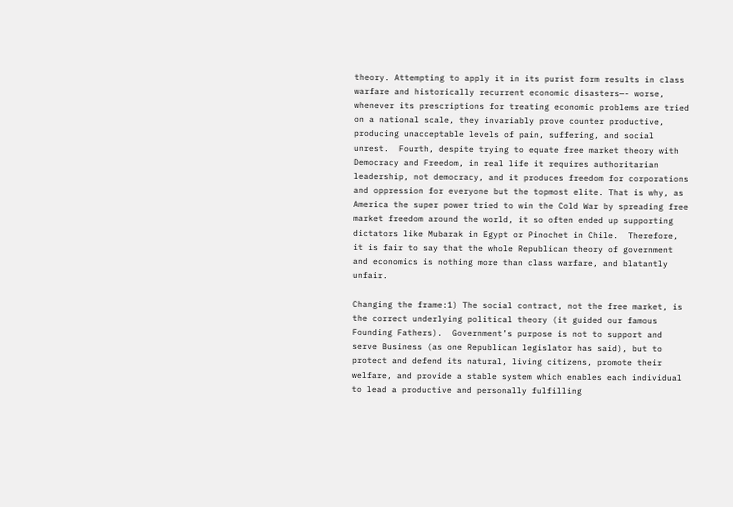theory. Attempting to apply it in its purist form results in class warfare and historically recurrent economic disasters—- worse, whenever its prescriptions for treating economic problems are tried on a national scale, they invariably prove counter productive, producing unacceptable levels of pain, suffering, and social unrest.  Fourth, despite trying to equate free market theory with Democracy and Freedom, in real life it requires authoritarian leadership, not democracy, and it produces freedom for corporations and oppression for everyone but the topmost elite. That is why, as America the super power tried to win the Cold War by spreading free market freedom around the world, it so often ended up supporting dictators like Mubarak in Egypt or Pinochet in Chile.  Therefore, it is fair to say that the whole Republican theory of government and economics is nothing more than class warfare, and blatantly unfair.

Changing the frame:1) The social contract, not the free market, is the correct underlying political theory (it guided our famous Founding Fathers).  Government’s purpose is not to support and serve Business (as one Republican legislator has said), but to protect and defend its natural, living citizens, promote their welfare, and provide a stable system which enables each individual to lead a productive and personally fulfilling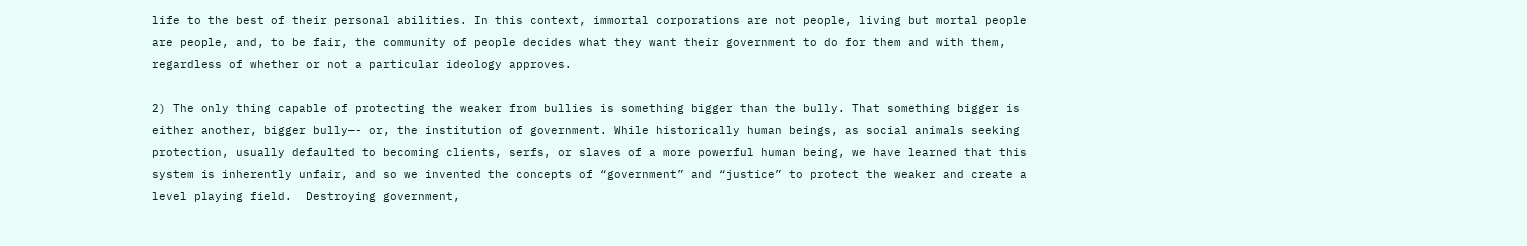life to the best of their personal abilities. In this context, immortal corporations are not people, living but mortal people are people, and, to be fair, the community of people decides what they want their government to do for them and with them, regardless of whether or not a particular ideology approves.

2) The only thing capable of protecting the weaker from bullies is something bigger than the bully. That something bigger is either another, bigger bully—- or, the institution of government. While historically human beings, as social animals seeking protection, usually defaulted to becoming clients, serfs, or slaves of a more powerful human being, we have learned that this system is inherently unfair, and so we invented the concepts of “government” and “justice” to protect the weaker and create a level playing field.  Destroying government,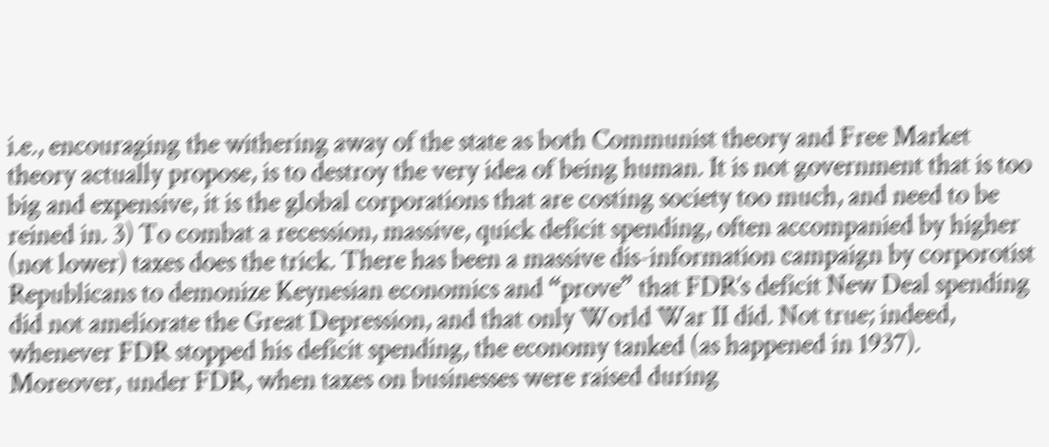i.e., encouraging the withering away of the state as both Communist theory and Free Market theory actually propose, is to destroy the very idea of being human. It is not government that is too big and expensive, it is the global corporations that are costing society too much, and need to be reined in. 3) To combat a recession, massive, quick deficit spending, often accompanied by higher (not lower) taxes does the trick. There has been a massive dis-information campaign by corporotist Republicans to demonize Keynesian economics and “prove” that FDR’s deficit New Deal spending did not ameliorate the Great Depression, and that only World War II did. Not true; indeed, whenever FDR stopped his deficit spending, the economy tanked (as happened in 1937).  Moreover, under FDR, when taxes on businesses were raised during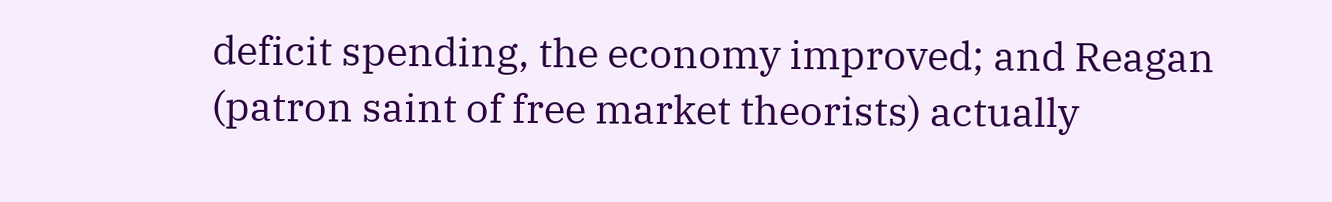deficit spending, the economy improved; and Reagan (patron saint of free market theorists) actually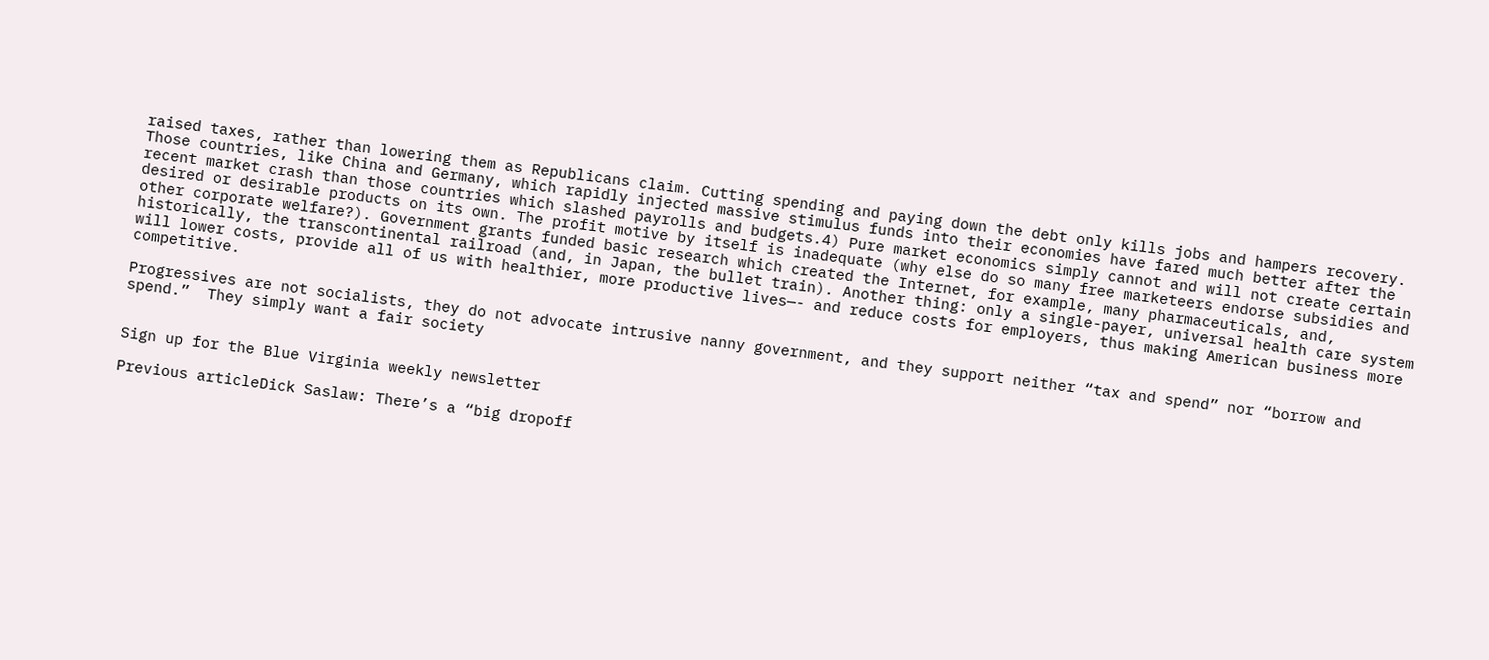raised taxes, rather than lowering them as Republicans claim. Cutting spending and paying down the debt only kills jobs and hampers recovery. Those countries, like China and Germany, which rapidly injected massive stimulus funds into their economies have fared much better after the recent market crash than those countries which slashed payrolls and budgets.4) Pure market economics simply cannot and will not create certain desired or desirable products on its own. The profit motive by itself is inadequate (why else do so many free marketeers endorse subsidies and other corporate welfare?). Government grants funded basic research which created the Internet, for example, many pharmaceuticals, and, historically, the transcontinental railroad (and, in Japan, the bullet train). Another thing: only a single-payer, universal health care system will lower costs, provide all of us with healthier, more productive lives—- and reduce costs for employers, thus making American business more competitive.

Progressives are not socialists, they do not advocate intrusive nanny government, and they support neither “tax and spend” nor “borrow and spend.”  They simply want a fair society


Sign up for the Blue Virginia weekly newsletter

Previous articleDick Saslaw: There’s a “big dropoff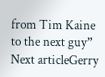from Tim Kaine to the next guy”
Next articleGerry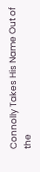Connolly Takes His Name Out of the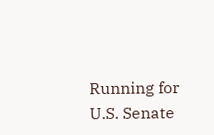Running for U.S. Senate